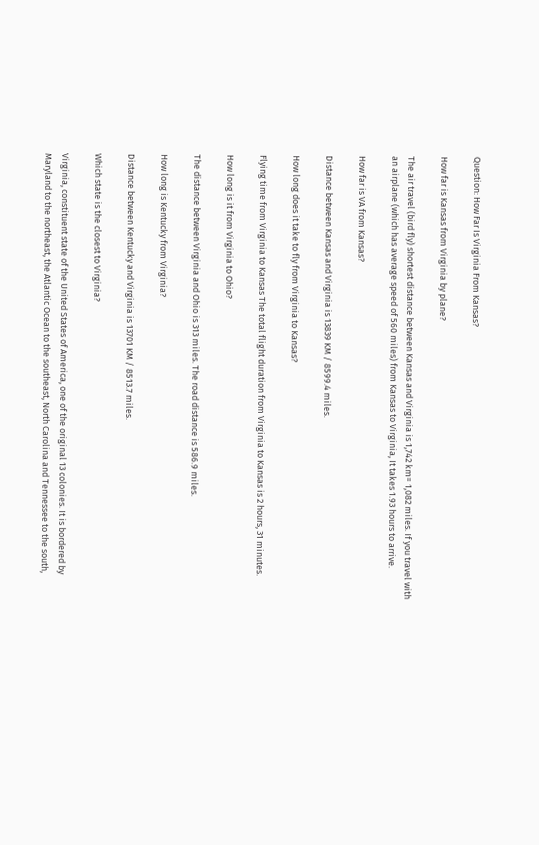Question: How Far Is Virginia From Kansas?

How far is Kansas from Virginia by plane?

The air travel (bird fly) shortest distance between Kansas and Virginia is 1,742 km= 1,082 miles. If you travel with an airplane (which has average speed of 560 miles) from Kansas to Virginia, It takes 1.93 hours to arrive.

How far is VA from Kansas?

Distance between Kansas and Virginia is 13839 KM / 8599.4 miles.

How long does it take to fly from Virginia to Kansas?

Flying time from Virginia to Kansas The total flight duration from Virginia to Kansas is 2 hours, 31 minutes.

How long is it from Virginia to Ohio?

The distance between Virginia and Ohio is 313 miles. The road distance is 586.9 miles.

How long is Kentucky from Virginia?

Distance between Kentucky and Virginia is 13701 KM / 8513.7 miles.

Which state is the closest to Virginia?

Virginia, constituent state of the United States of America, one of the original 13 colonies. It is bordered by Maryland to the northeast, the Atlantic Ocean to the southeast, North Carolina and Tennessee to the south,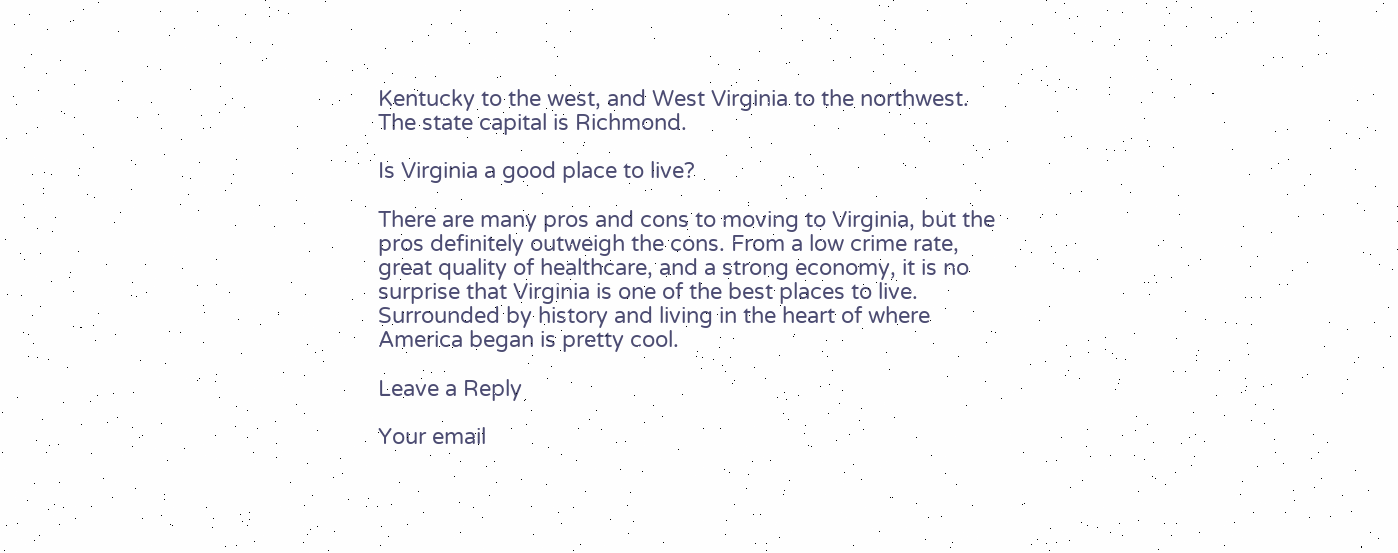Kentucky to the west, and West Virginia to the northwest. The state capital is Richmond.

Is Virginia a good place to live?

There are many pros and cons to moving to Virginia, but the pros definitely outweigh the cons. From a low crime rate, great quality of healthcare, and a strong economy, it is no surprise that Virginia is one of the best places to live. Surrounded by history and living in the heart of where America began is pretty cool.

Leave a Reply

Your email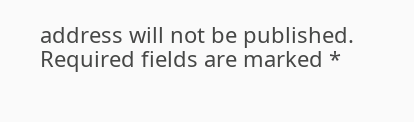address will not be published. Required fields are marked *